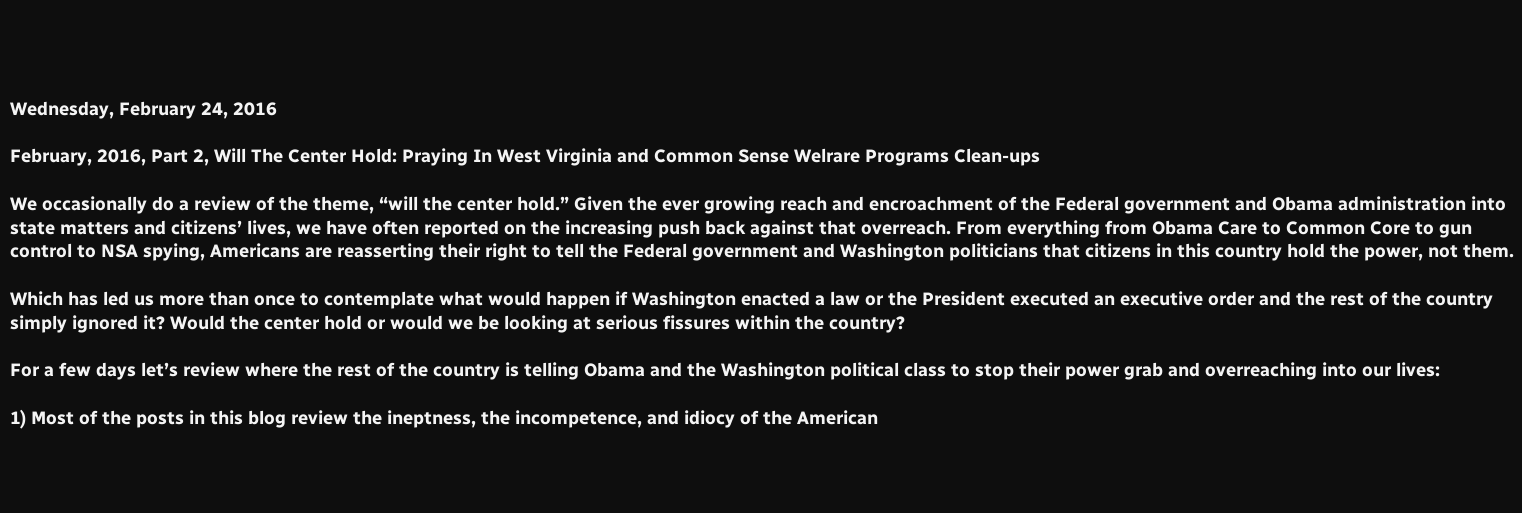Wednesday, February 24, 2016

February, 2016, Part 2, Will The Center Hold: Praying In West Virginia and Common Sense Welrare Programs Clean-ups

We occasionally do a review of the theme, “will the center hold.” Given the ever growing reach and encroachment of the Federal government and Obama administration into state matters and citizens’ lives, we have often reported on the increasing push back against that overreach. From everything from Obama Care to Common Core to gun control to NSA spying, Americans are reasserting their right to tell the Federal government and Washington politicians that citizens in this country hold the power, not them.

Which has led us more than once to contemplate what would happen if Washington enacted a law or the President executed an executive order and the rest of the country simply ignored it? Would the center hold or would we be looking at serious fissures within the country?

For a few days let’s review where the rest of the country is telling Obama and the Washington political class to stop their power grab and overreaching into our lives:

1) Most of the posts in this blog review the ineptness, the incompetence, and idiocy of the American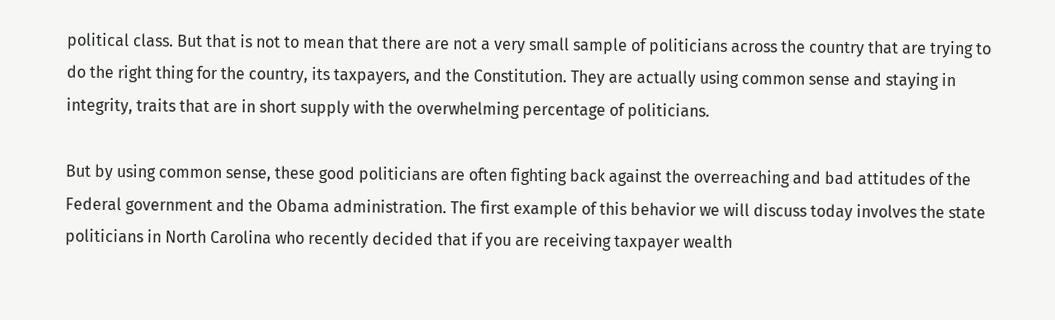political class. But that is not to mean that there are not a very small sample of politicians across the country that are trying to do the right thing for the country, its taxpayers, and the Constitution. They are actually using common sense and staying in integrity, traits that are in short supply with the overwhelming percentage of politicians.

But by using common sense, these good politicians are often fighting back against the overreaching and bad attitudes of the Federal government and the Obama administration. The first example of this behavior we will discuss today involves the state politicians in North Carolina who recently decided that if you are receiving taxpayer wealth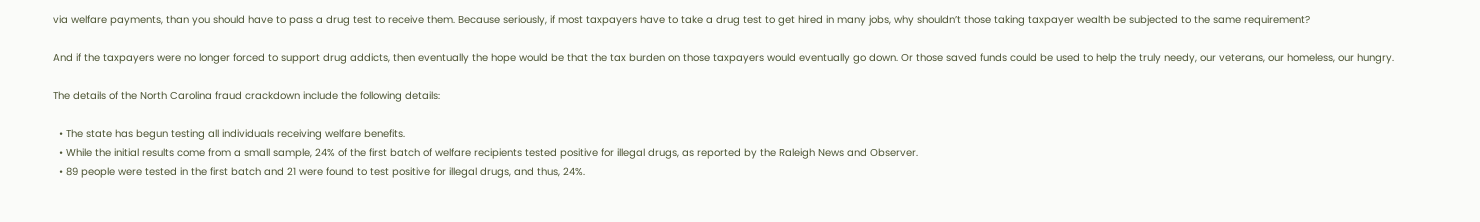via welfare payments, than you should have to pass a drug test to receive them. Because seriously, if most taxpayers have to take a drug test to get hired in many jobs, why shouldn’t those taking taxpayer wealth be subjected to the same requirement?

And if the taxpayers were no longer forced to support drug addicts, then eventually the hope would be that the tax burden on those taxpayers would eventually go down. Or those saved funds could be used to help the truly needy, our veterans, our homeless, our hungry.

The details of the North Carolina fraud crackdown include the following details:

  • The state has begun testing all individuals receiving welfare benefits.
  • While the initial results come from a small sample, 24% of the first batch of welfare recipients tested positive for illegal drugs, as reported by the Raleigh News and Observer.
  • 89 people were tested in the first batch and 21 were found to test positive for illegal drugs, and thus, 24%.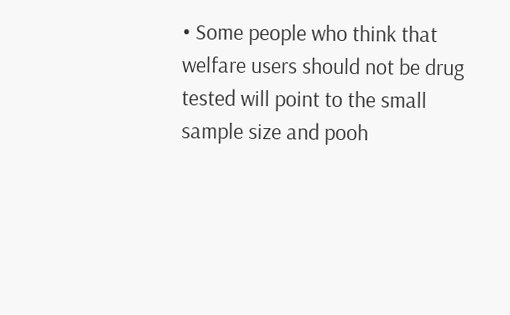• Some people who think that welfare users should not be drug tested will point to the small sample size and pooh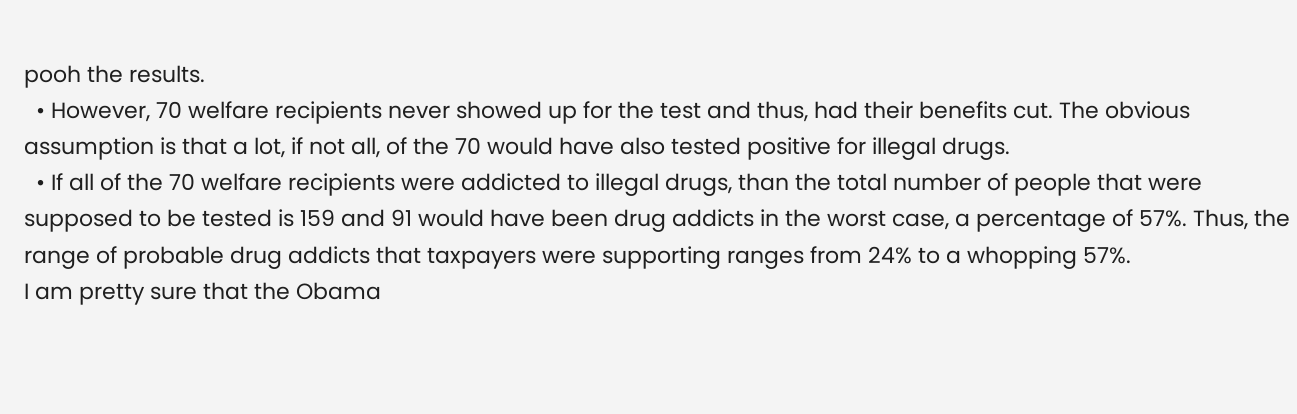pooh the results.
  • However, 70 welfare recipients never showed up for the test and thus, had their benefits cut. The obvious assumption is that a lot, if not all, of the 70 would have also tested positive for illegal drugs.
  • If all of the 70 welfare recipients were addicted to illegal drugs, than the total number of people that were supposed to be tested is 159 and 91 would have been drug addicts in the worst case, a percentage of 57%. Thus, the range of probable drug addicts that taxpayers were supporting ranges from 24% to a whopping 57%.
I am pretty sure that the Obama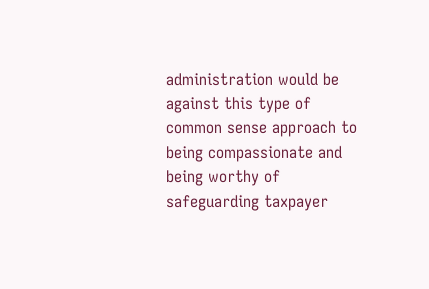administration would be against this type of common sense approach to being compassionate and being worthy of safeguarding taxpayer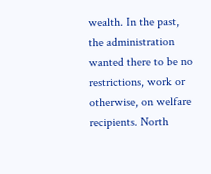wealth. In the past, the administration wanted there to be no restrictions, work or otherwise, on welfare recipients. North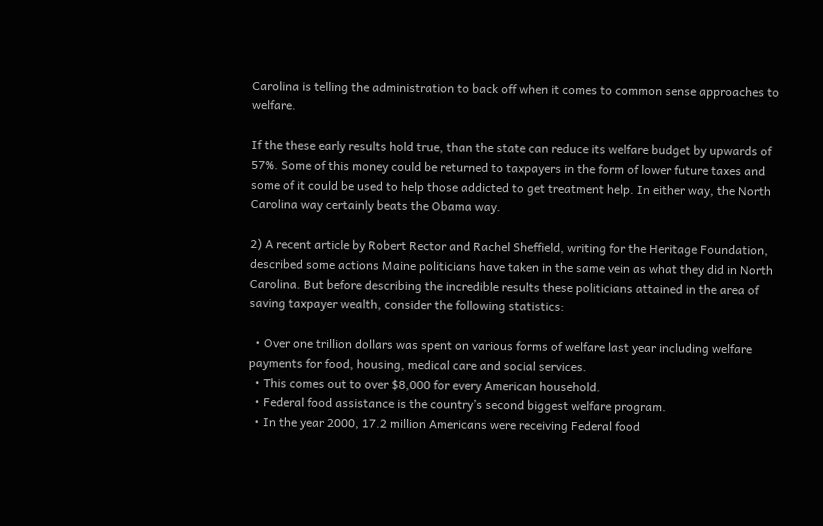Carolina is telling the administration to back off when it comes to common sense approaches to welfare.

If the these early results hold true, than the state can reduce its welfare budget by upwards of 57%. Some of this money could be returned to taxpayers in the form of lower future taxes and some of it could be used to help those addicted to get treatment help. In either way, the North Carolina way certainly beats the Obama way.

2) A recent article by Robert Rector and Rachel Sheffield, writing for the Heritage Foundation, described some actions Maine politicians have taken in the same vein as what they did in North Carolina. But before describing the incredible results these politicians attained in the area of saving taxpayer wealth, consider the following statistics:

  • Over one trillion dollars was spent on various forms of welfare last year including welfare payments for food, housing, medical care and social services.
  • This comes out to over $8,000 for every American household.
  • Federal food assistance is the country’s second biggest welfare program.
  • In the year 2000, 17.2 million Americans were receiving Federal food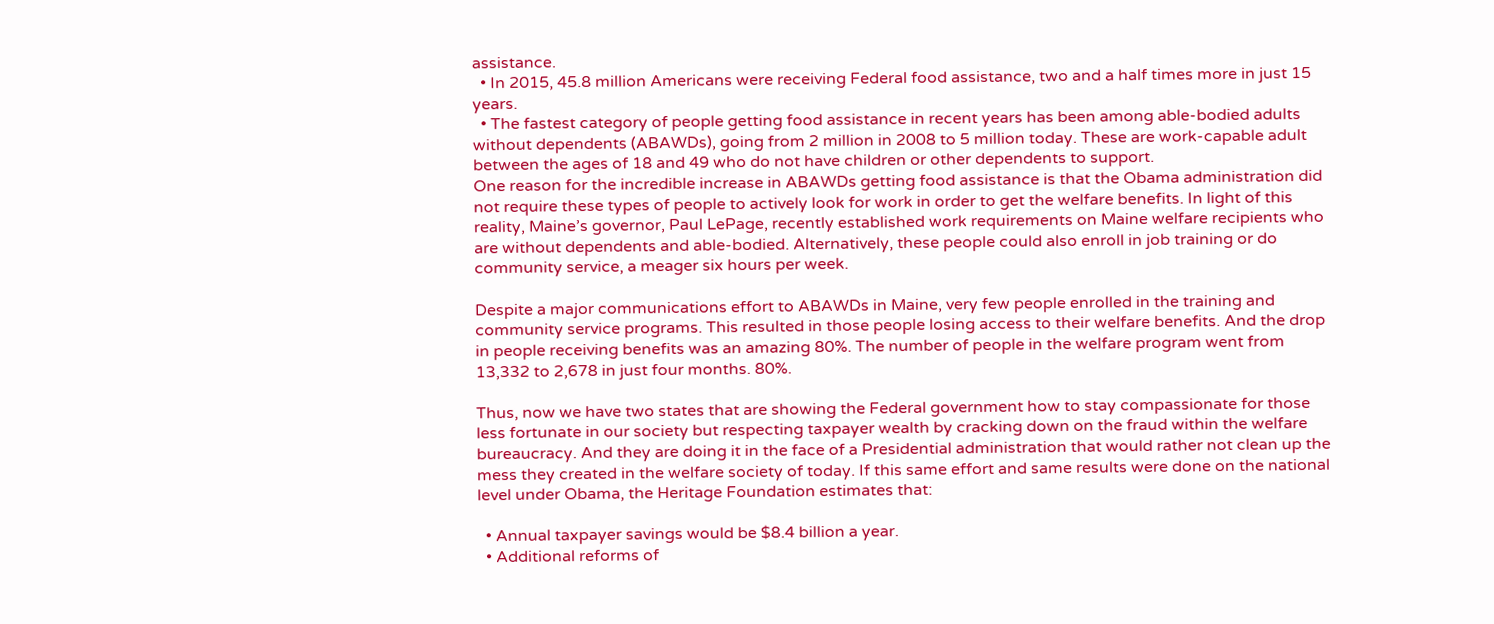assistance.
  • In 2015, 45.8 million Americans were receiving Federal food assistance, two and a half times more in just 15 years.
  • The fastest category of people getting food assistance in recent years has been among able-bodied adults without dependents (ABAWDs), going from 2 million in 2008 to 5 million today. These are work-capable adult between the ages of 18 and 49 who do not have children or other dependents to support.
One reason for the incredible increase in ABAWDs getting food assistance is that the Obama administration did not require these types of people to actively look for work in order to get the welfare benefits. In light of this reality, Maine’s governor, Paul LePage, recently established work requirements on Maine welfare recipients who are without dependents and able-bodied. Alternatively, these people could also enroll in job training or do community service, a meager six hours per week.

Despite a major communications effort to ABAWDs in Maine, very few people enrolled in the training and community service programs. This resulted in those people losing access to their welfare benefits. And the drop in people receiving benefits was an amazing 80%. The number of people in the welfare program went from 13,332 to 2,678 in just four months. 80%.

Thus, now we have two states that are showing the Federal government how to stay compassionate for those less fortunate in our society but respecting taxpayer wealth by cracking down on the fraud within the welfare bureaucracy. And they are doing it in the face of a Presidential administration that would rather not clean up the mess they created in the welfare society of today. If this same effort and same results were done on the national level under Obama, the Heritage Foundation estimates that:

  • Annual taxpayer savings would be $8.4 billion a year.
  • Additional reforms of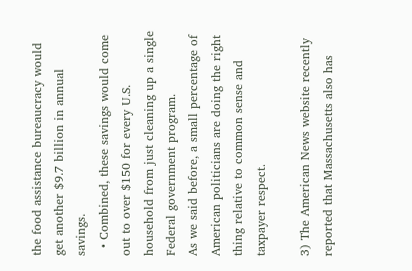the food assistance bureaucracy would get another $9.7 billion in annual savings.
  • Combined, these savings would come out to over $150 for every U.S. household from just cleaning up a single Federal government program.
As we said before, a small percentage of American politicians are doing the right thing relative to common sense and taxpayer respect.

3) The American News website recently reported that Massachusetts also has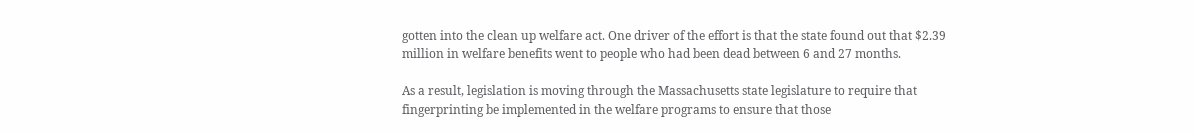gotten into the clean up welfare act. One driver of the effort is that the state found out that $2.39 million in welfare benefits went to people who had been dead between 6 and 27 months.

As a result, legislation is moving through the Massachusetts state legislature to require that fingerprinting be implemented in the welfare programs to ensure that those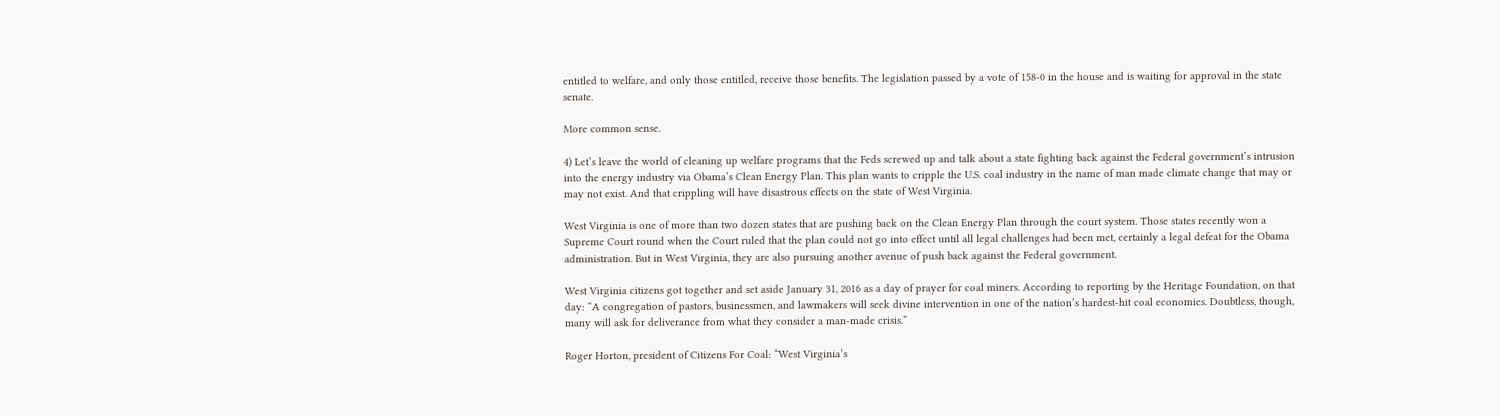entitled to welfare, and only those entitled, receive those benefits. The legislation passed by a vote of 158-0 in the house and is waiting for approval in the state senate.

More common sense.

4) Let’s leave the world of cleaning up welfare programs that the Feds screwed up and talk about a state fighting back against the Federal government’s intrusion into the energy industry via Obama’s Clean Energy Plan. This plan wants to cripple the U.S. coal industry in the name of man made climate change that may or may not exist. And that crippling will have disastrous effects on the state of West Virginia.

West Virginia is one of more than two dozen states that are pushing back on the Clean Energy Plan through the court system. Those states recently won a Supreme Court round when the Court ruled that the plan could not go into effect until all legal challenges had been met, certainly a legal defeat for the Obama administration. But in West Virginia, they are also pursuing another avenue of push back against the Federal government.

West Virginia citizens got together and set aside January 31, 2016 as a day of prayer for coal miners. According to reporting by the Heritage Foundation, on that day: “A congregation of pastors, businessmen, and lawmakers will seek divine intervention in one of the nation’s hardest-hit coal economies. Doubtless, though, many will ask for deliverance from what they consider a man-made crisis.”

Roger Horton, president of Citizens For Coal: “West Virginia’s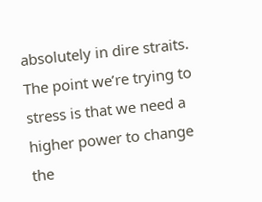absolutely in dire straits. The point we’re trying to stress is that we need a higher power to change the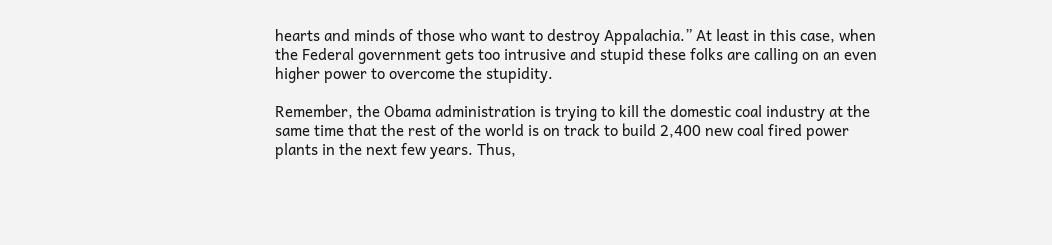hearts and minds of those who want to destroy Appalachia.” At least in this case, when the Federal government gets too intrusive and stupid these folks are calling on an even higher power to overcome the stupidity.

Remember, the Obama administration is trying to kill the domestic coal industry at the same time that the rest of the world is on track to build 2,400 new coal fired power plants in the next few years. Thus,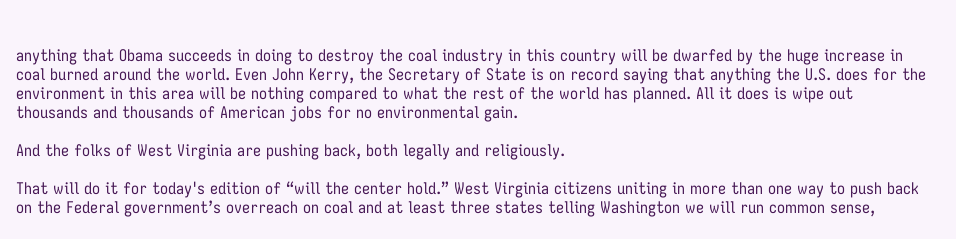anything that Obama succeeds in doing to destroy the coal industry in this country will be dwarfed by the huge increase in coal burned around the world. Even John Kerry, the Secretary of State is on record saying that anything the U.S. does for the environment in this area will be nothing compared to what the rest of the world has planned. All it does is wipe out thousands and thousands of American jobs for no environmental gain.

And the folks of West Virginia are pushing back, both legally and religiously.

That will do it for today's edition of “will the center hold.” West Virginia citizens uniting in more than one way to push back on the Federal government’s overreach on coal and at least three states telling Washington we will run common sense,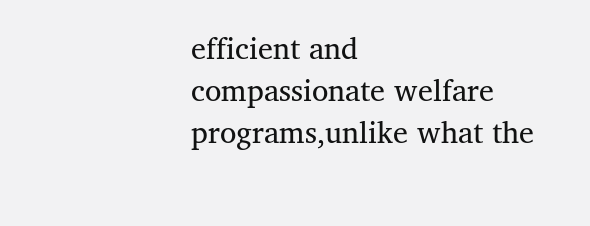efficient and compassionate welfare programs,unlike what the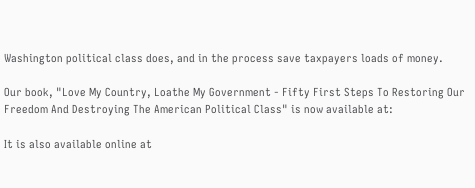Washington political class does, and in the process save taxpayers loads of money.

Our book, "Love My Country, Loathe My Government - Fifty First Steps To Restoring Our Freedom And Destroying The American Political Class" is now available at:

It is also available online at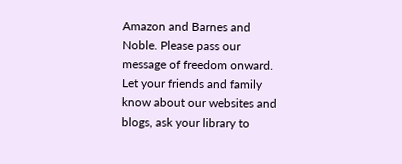Amazon and Barnes and Noble. Please pass our message of freedom onward. Let your friends and family know about our websites and blogs, ask your library to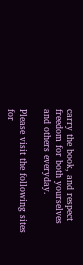carry the book, and respect freedom for both yourselves and others everyday.

Please visit the following sites for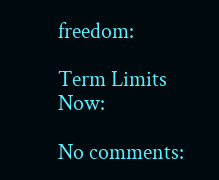freedom:

Term Limits Now:

No comments: